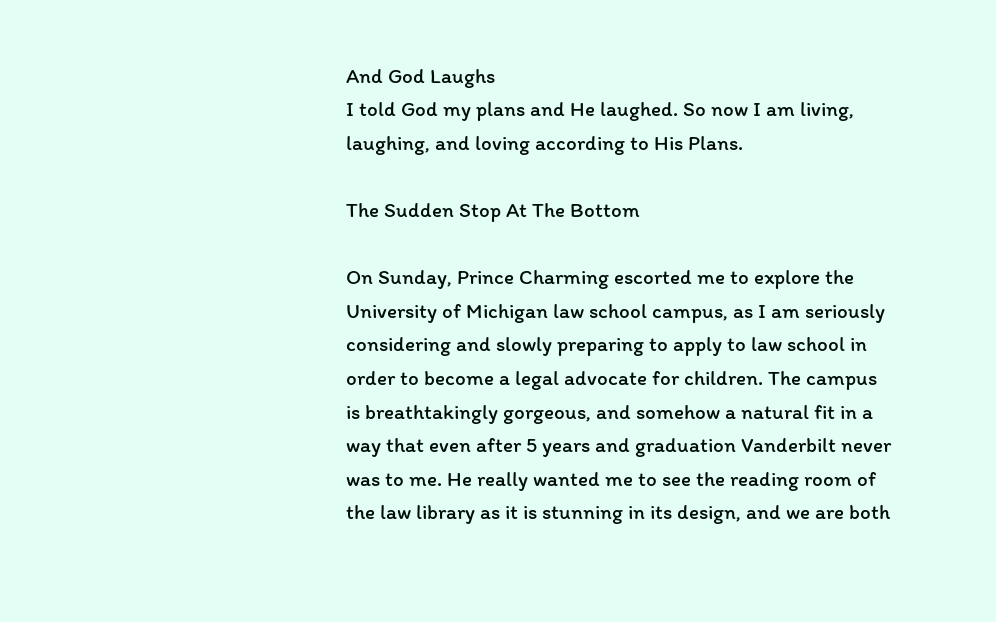And God Laughs
I told God my plans and He laughed. So now I am living, laughing, and loving according to His Plans.

The Sudden Stop At The Bottom

On Sunday, Prince Charming escorted me to explore the University of Michigan law school campus, as I am seriously considering and slowly preparing to apply to law school in order to become a legal advocate for children. The campus is breathtakingly gorgeous, and somehow a natural fit in a way that even after 5 years and graduation Vanderbilt never was to me. He really wanted me to see the reading room of the law library as it is stunning in its design, and we are both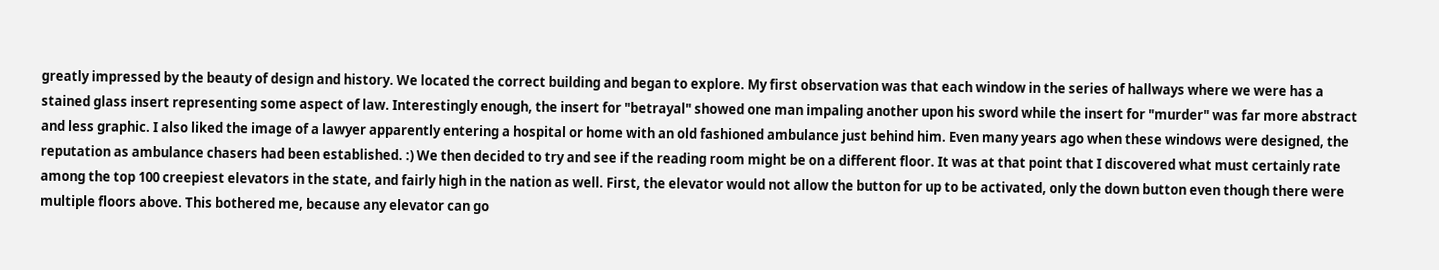greatly impressed by the beauty of design and history. We located the correct building and began to explore. My first observation was that each window in the series of hallways where we were has a stained glass insert representing some aspect of law. Interestingly enough, the insert for "betrayal" showed one man impaling another upon his sword while the insert for "murder" was far more abstract and less graphic. I also liked the image of a lawyer apparently entering a hospital or home with an old fashioned ambulance just behind him. Even many years ago when these windows were designed, the reputation as ambulance chasers had been established. :) We then decided to try and see if the reading room might be on a different floor. It was at that point that I discovered what must certainly rate among the top 100 creepiest elevators in the state, and fairly high in the nation as well. First, the elevator would not allow the button for up to be activated, only the down button even though there were multiple floors above. This bothered me, because any elevator can go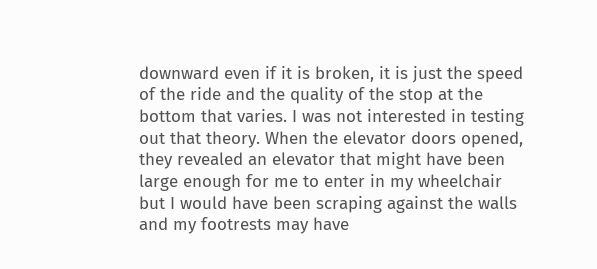downward even if it is broken, it is just the speed of the ride and the quality of the stop at the bottom that varies. I was not interested in testing out that theory. When the elevator doors opened, they revealed an elevator that might have been large enough for me to enter in my wheelchair but I would have been scraping against the walls and my footrests may have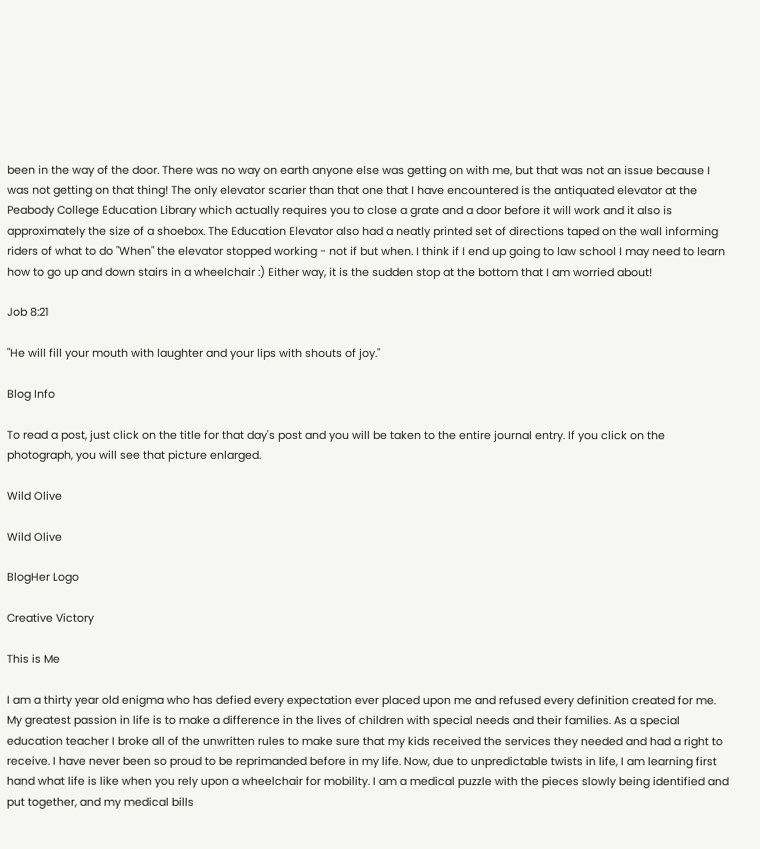been in the way of the door. There was no way on earth anyone else was getting on with me, but that was not an issue because I was not getting on that thing! The only elevator scarier than that one that I have encountered is the antiquated elevator at the Peabody College Education Library which actually requires you to close a grate and a door before it will work and it also is approximately the size of a shoebox. The Education Elevator also had a neatly printed set of directions taped on the wall informing riders of what to do "When" the elevator stopped working - not if but when. I think if I end up going to law school I may need to learn how to go up and down stairs in a wheelchair :) Either way, it is the sudden stop at the bottom that I am worried about!

Job 8:21

"He will fill your mouth with laughter and your lips with shouts of joy."

Blog Info

To read a post, just click on the title for that day's post and you will be taken to the entire journal entry. If you click on the photograph, you will see that picture enlarged.

Wild Olive

Wild Olive

BlogHer Logo

Creative Victory

This is Me

I am a thirty year old enigma who has defied every expectation ever placed upon me and refused every definition created for me. My greatest passion in life is to make a difference in the lives of children with special needs and their families. As a special education teacher I broke all of the unwritten rules to make sure that my kids received the services they needed and had a right to receive. I have never been so proud to be reprimanded before in my life. Now, due to unpredictable twists in life, I am learning first hand what life is like when you rely upon a wheelchair for mobility. I am a medical puzzle with the pieces slowly being identified and put together, and my medical bills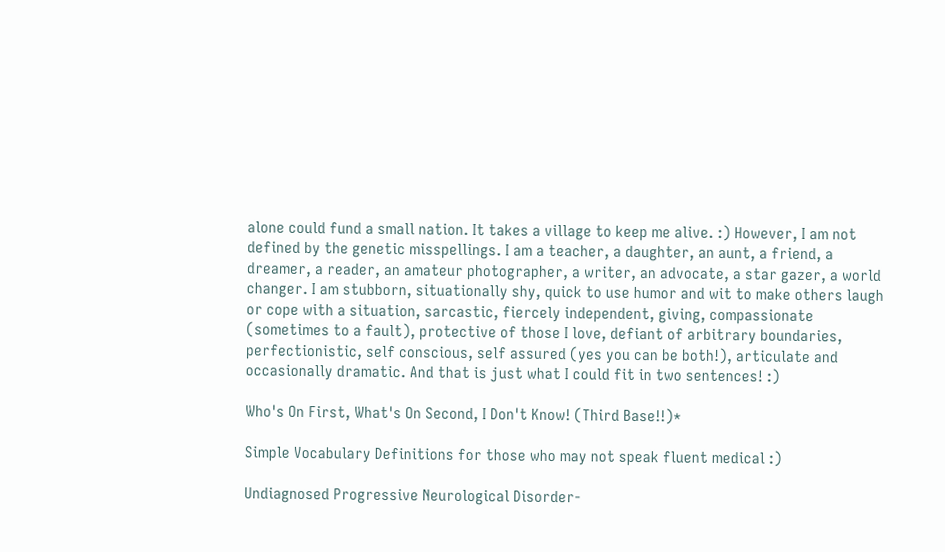alone could fund a small nation. It takes a village to keep me alive. :) However, I am not defined by the genetic misspellings. I am a teacher, a daughter, an aunt, a friend, a dreamer, a reader, an amateur photographer, a writer, an advocate, a star gazer, a world changer. I am stubborn, situationally shy, quick to use humor and wit to make others laugh or cope with a situation, sarcastic, fiercely independent, giving, compassionate (sometimes to a fault), protective of those I love, defiant of arbitrary boundaries, perfectionistic, self conscious, self assured (yes you can be both!), articulate and occasionally dramatic. And that is just what I could fit in two sentences! :)

Who's On First, What's On Second, I Don't Know! (Third Base!!)*

Simple Vocabulary Definitions for those who may not speak fluent medical :)

Undiagnosed Progressive Neurological Disorder-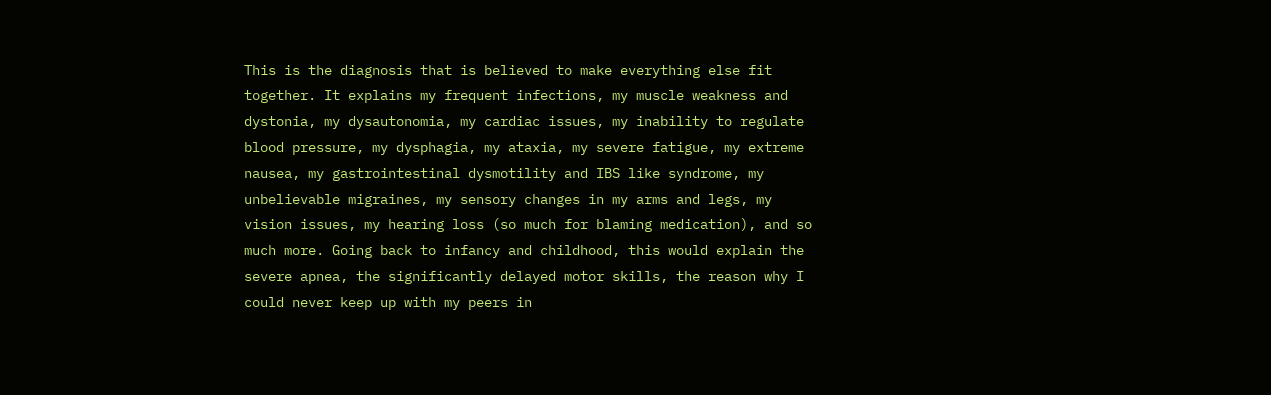This is the diagnosis that is believed to make everything else fit together. It explains my frequent infections, my muscle weakness and dystonia, my dysautonomia, my cardiac issues, my inability to regulate blood pressure, my dysphagia, my ataxia, my severe fatigue, my extreme nausea, my gastrointestinal dysmotility and IBS like syndrome, my unbelievable migraines, my sensory changes in my arms and legs, my vision issues, my hearing loss (so much for blaming medication), and so much more. Going back to infancy and childhood, this would explain the severe apnea, the significantly delayed motor skills, the reason why I could never keep up with my peers in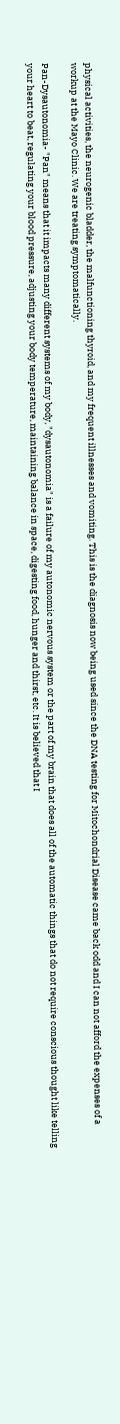physical activities, the neurogenic bladder, the malfunctioning thyroid, and my frequent illnesses and vomiting. This is the diagnosis now being used since the DNA testing for Mitochondrial Disease came back odd and I can not afford the expenses of a workup at the Mayo Clinic. We are treating symptomatically.

Pan-Dysautonomia- "Pan" means that it impacts many different systems of my body, "dysautonomia" is a failure of my autonomic nervous system or the part of my brain that does all of the automatic things that do not require conscious thought like telling your heart to beat, regulating your blood pressure, adjusting your body temperature, maintaining balance in space, digesting food, hunger and thirst, etc. It is believed that I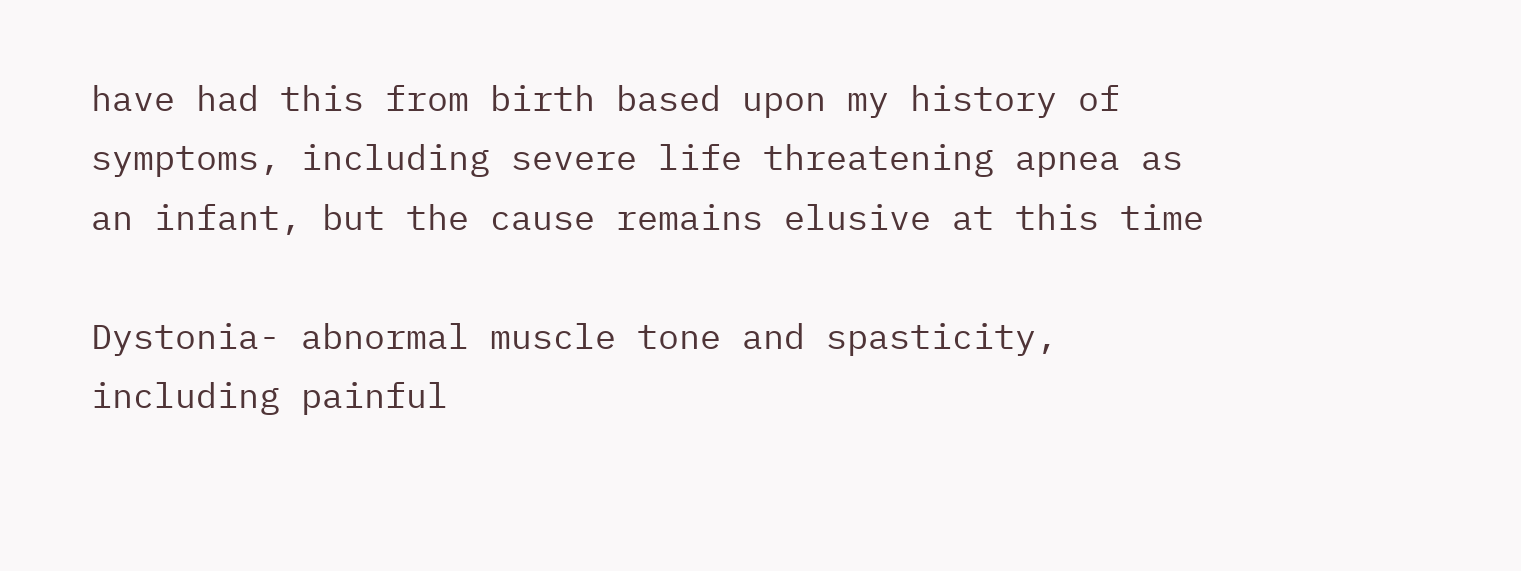have had this from birth based upon my history of symptoms, including severe life threatening apnea as an infant, but the cause remains elusive at this time

Dystonia- abnormal muscle tone and spasticity, including painful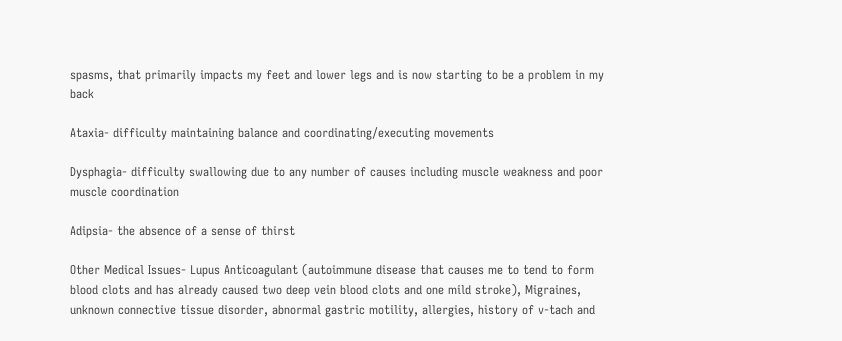spasms, that primarily impacts my feet and lower legs and is now starting to be a problem in my back

Ataxia- difficulty maintaining balance and coordinating/executing movements

Dysphagia- difficulty swallowing due to any number of causes including muscle weakness and poor muscle coordination

Adipsia- the absence of a sense of thirst

Other Medical Issues- Lupus Anticoagulant (autoimmune disease that causes me to tend to form blood clots and has already caused two deep vein blood clots and one mild stroke), Migraines, unknown connective tissue disorder, abnormal gastric motility, allergies, history of v-tach and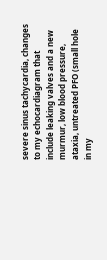severe sinus tachycardia, changes to my echocardiagram that include leaking valves and a new murmur, low blood pressure, ataxia, untreated PFO (small hole in my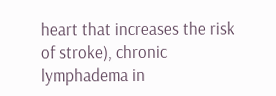heart that increases the risk of stroke), chronic lymphadema in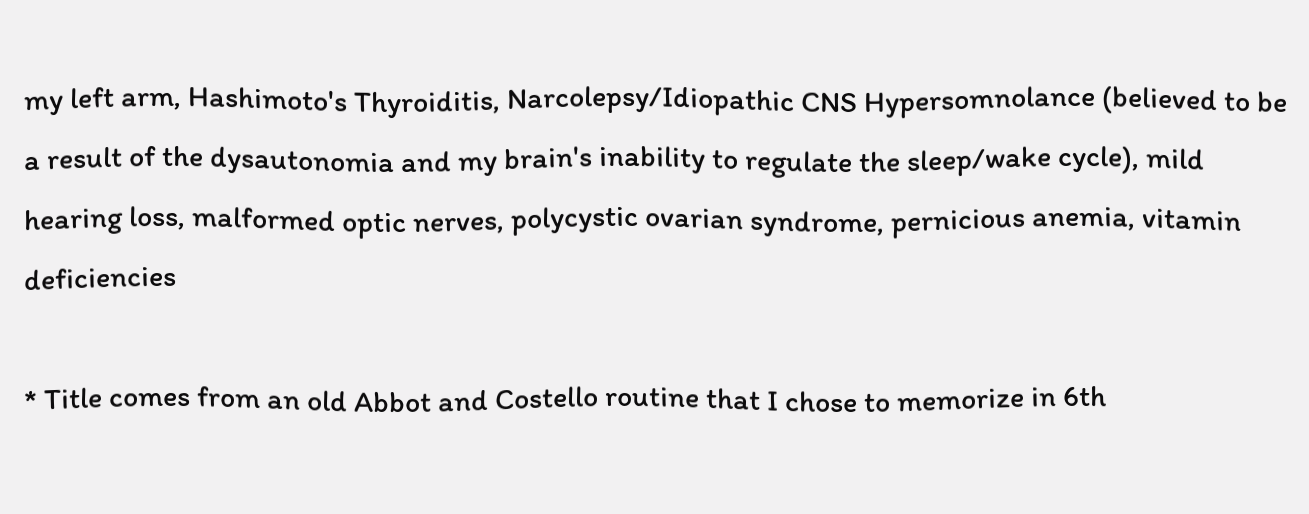my left arm, Hashimoto's Thyroiditis, Narcolepsy/Idiopathic CNS Hypersomnolance (believed to be a result of the dysautonomia and my brain's inability to regulate the sleep/wake cycle), mild hearing loss, malformed optic nerves, polycystic ovarian syndrome, pernicious anemia, vitamin deficiencies

* Title comes from an old Abbot and Costello routine that I chose to memorize in 6th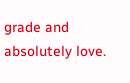grade and absolutely love.